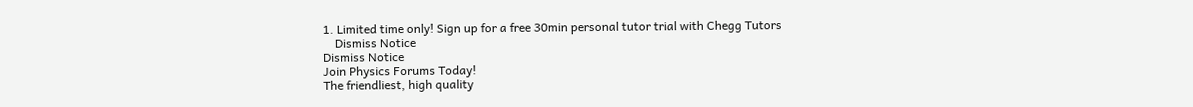1. Limited time only! Sign up for a free 30min personal tutor trial with Chegg Tutors
    Dismiss Notice
Dismiss Notice
Join Physics Forums Today!
The friendliest, high quality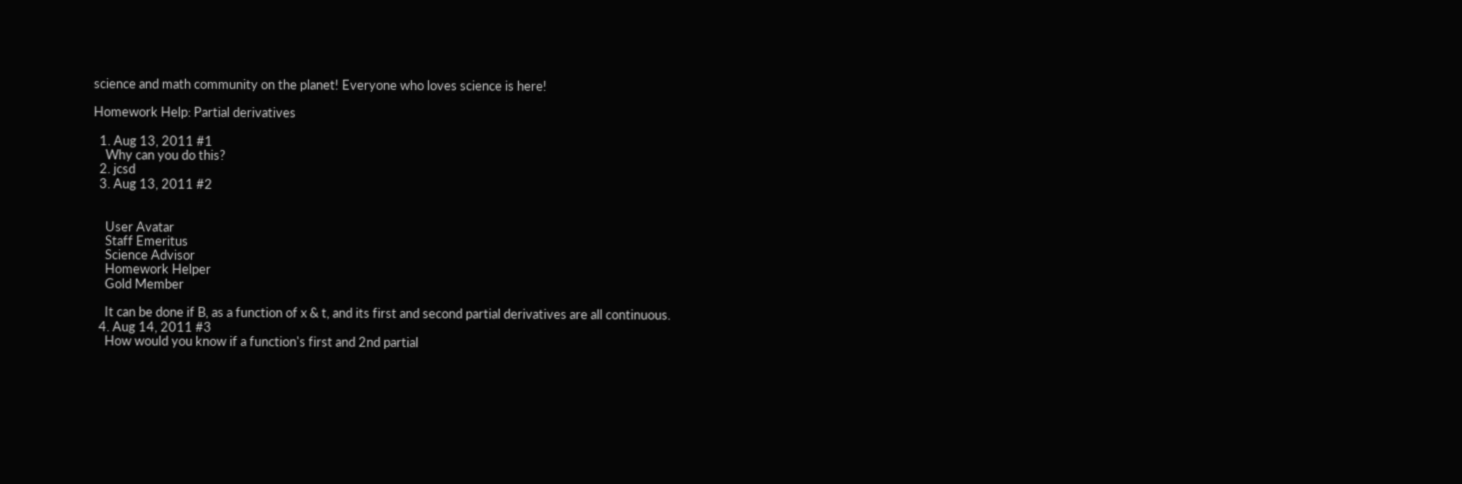science and math community on the planet! Everyone who loves science is here!

Homework Help: Partial derivatives

  1. Aug 13, 2011 #1
    Why can you do this?
  2. jcsd
  3. Aug 13, 2011 #2


    User Avatar
    Staff Emeritus
    Science Advisor
    Homework Helper
    Gold Member

    It can be done if B, as a function of x & t, and its first and second partial derivatives are all continuous.
  4. Aug 14, 2011 #3
    How would you know if a function's first and 2nd partial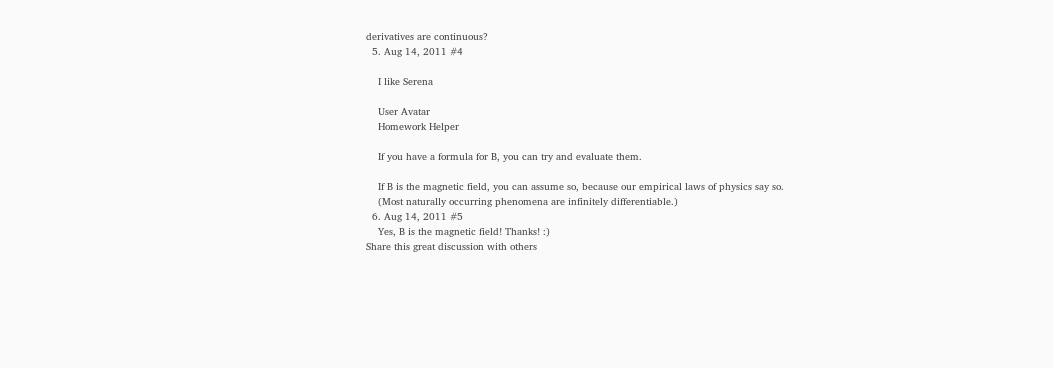derivatives are continuous?
  5. Aug 14, 2011 #4

    I like Serena

    User Avatar
    Homework Helper

    If you have a formula for B, you can try and evaluate them.

    If B is the magnetic field, you can assume so, because our empirical laws of physics say so.
    (Most naturally occurring phenomena are infinitely differentiable.)
  6. Aug 14, 2011 #5
    Yes, B is the magnetic field! Thanks! :)
Share this great discussion with others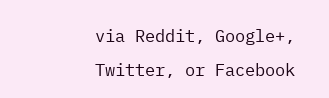via Reddit, Google+, Twitter, or Facebook